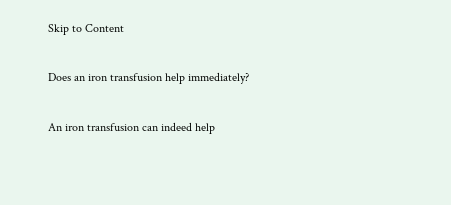Skip to Content

Does an iron transfusion help immediately?

An iron transfusion can indeed help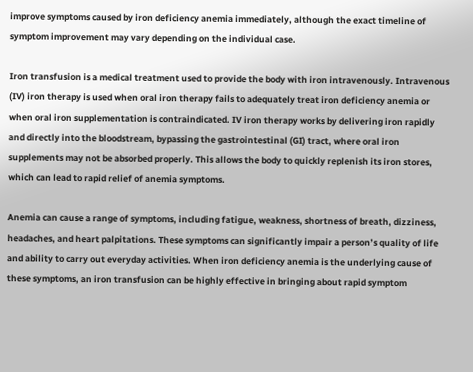improve symptoms caused by iron deficiency anemia immediately, although the exact timeline of symptom improvement may vary depending on the individual case.

Iron transfusion is a medical treatment used to provide the body with iron intravenously. Intravenous (IV) iron therapy is used when oral iron therapy fails to adequately treat iron deficiency anemia or when oral iron supplementation is contraindicated. IV iron therapy works by delivering iron rapidly and directly into the bloodstream, bypassing the gastrointestinal (GI) tract, where oral iron supplements may not be absorbed properly. This allows the body to quickly replenish its iron stores, which can lead to rapid relief of anemia symptoms.

Anemia can cause a range of symptoms, including fatigue, weakness, shortness of breath, dizziness, headaches, and heart palpitations. These symptoms can significantly impair a person’s quality of life and ability to carry out everyday activities. When iron deficiency anemia is the underlying cause of these symptoms, an iron transfusion can be highly effective in bringing about rapid symptom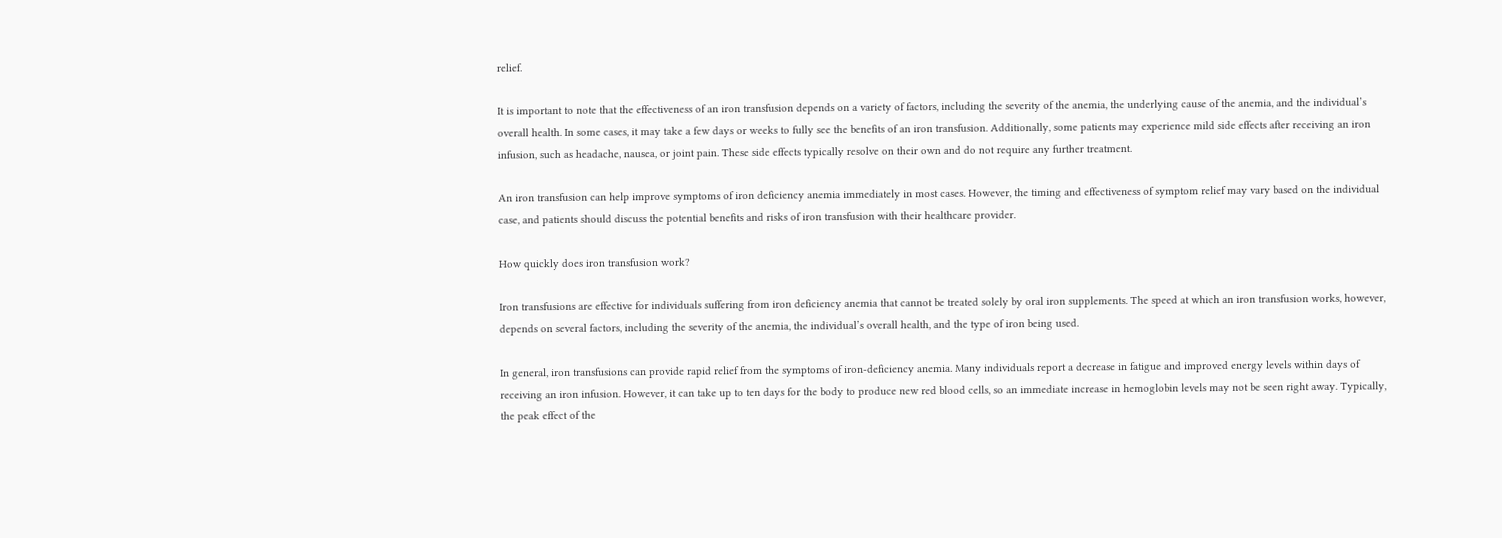relief.

It is important to note that the effectiveness of an iron transfusion depends on a variety of factors, including the severity of the anemia, the underlying cause of the anemia, and the individual’s overall health. In some cases, it may take a few days or weeks to fully see the benefits of an iron transfusion. Additionally, some patients may experience mild side effects after receiving an iron infusion, such as headache, nausea, or joint pain. These side effects typically resolve on their own and do not require any further treatment.

An iron transfusion can help improve symptoms of iron deficiency anemia immediately in most cases. However, the timing and effectiveness of symptom relief may vary based on the individual case, and patients should discuss the potential benefits and risks of iron transfusion with their healthcare provider.

How quickly does iron transfusion work?

Iron transfusions are effective for individuals suffering from iron deficiency anemia that cannot be treated solely by oral iron supplements. The speed at which an iron transfusion works, however, depends on several factors, including the severity of the anemia, the individual’s overall health, and the type of iron being used.

In general, iron transfusions can provide rapid relief from the symptoms of iron-deficiency anemia. Many individuals report a decrease in fatigue and improved energy levels within days of receiving an iron infusion. However, it can take up to ten days for the body to produce new red blood cells, so an immediate increase in hemoglobin levels may not be seen right away. Typically, the peak effect of the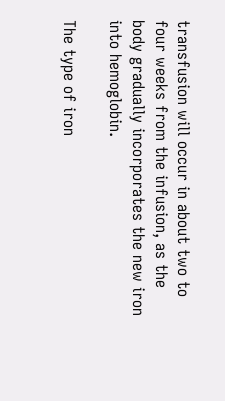transfusion will occur in about two to four weeks from the infusion, as the body gradually incorporates the new iron into hemoglobin.

The type of iron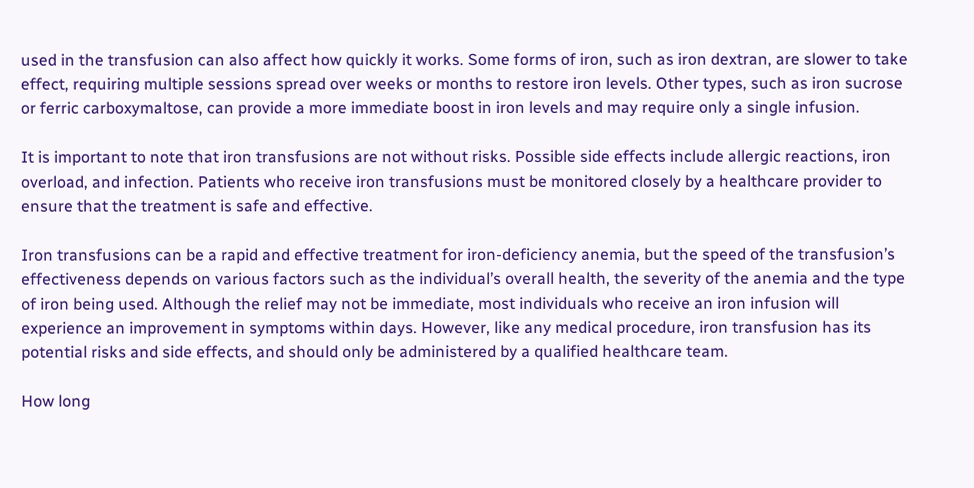used in the transfusion can also affect how quickly it works. Some forms of iron, such as iron dextran, are slower to take effect, requiring multiple sessions spread over weeks or months to restore iron levels. Other types, such as iron sucrose or ferric carboxymaltose, can provide a more immediate boost in iron levels and may require only a single infusion.

It is important to note that iron transfusions are not without risks. Possible side effects include allergic reactions, iron overload, and infection. Patients who receive iron transfusions must be monitored closely by a healthcare provider to ensure that the treatment is safe and effective.

Iron transfusions can be a rapid and effective treatment for iron-deficiency anemia, but the speed of the transfusion’s effectiveness depends on various factors such as the individual’s overall health, the severity of the anemia and the type of iron being used. Although the relief may not be immediate, most individuals who receive an iron infusion will experience an improvement in symptoms within days. However, like any medical procedure, iron transfusion has its potential risks and side effects, and should only be administered by a qualified healthcare team.

How long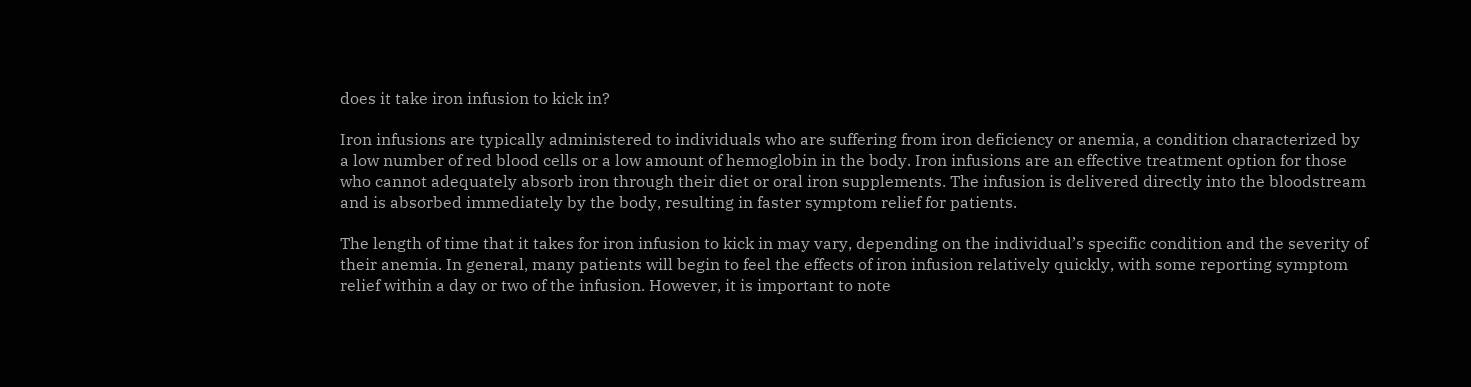does it take iron infusion to kick in?

Iron infusions are typically administered to individuals who are suffering from iron deficiency or anemia, a condition characterized by a low number of red blood cells or a low amount of hemoglobin in the body. Iron infusions are an effective treatment option for those who cannot adequately absorb iron through their diet or oral iron supplements. The infusion is delivered directly into the bloodstream and is absorbed immediately by the body, resulting in faster symptom relief for patients.

The length of time that it takes for iron infusion to kick in may vary, depending on the individual’s specific condition and the severity of their anemia. In general, many patients will begin to feel the effects of iron infusion relatively quickly, with some reporting symptom relief within a day or two of the infusion. However, it is important to note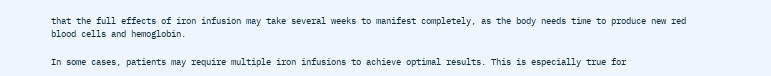that the full effects of iron infusion may take several weeks to manifest completely, as the body needs time to produce new red blood cells and hemoglobin.

In some cases, patients may require multiple iron infusions to achieve optimal results. This is especially true for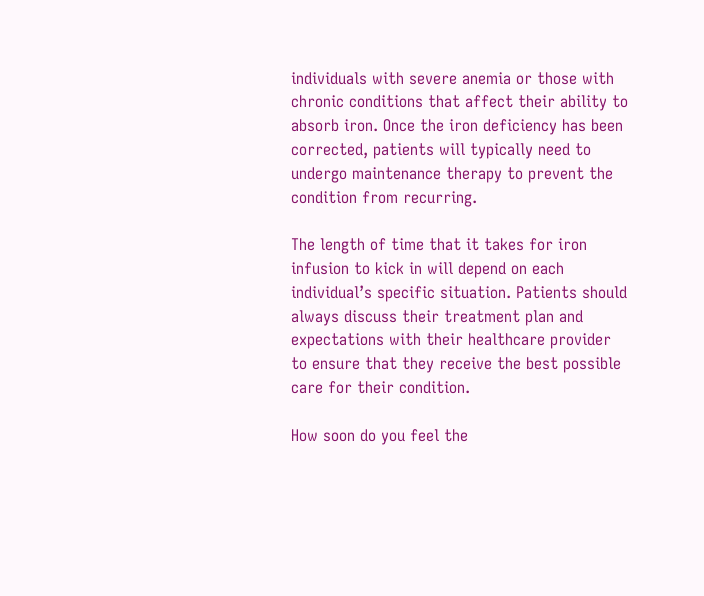individuals with severe anemia or those with chronic conditions that affect their ability to absorb iron. Once the iron deficiency has been corrected, patients will typically need to undergo maintenance therapy to prevent the condition from recurring.

The length of time that it takes for iron infusion to kick in will depend on each individual’s specific situation. Patients should always discuss their treatment plan and expectations with their healthcare provider to ensure that they receive the best possible care for their condition.

How soon do you feel the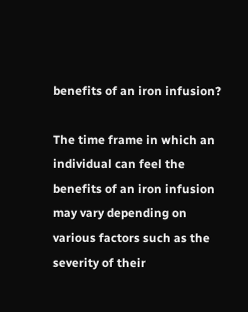benefits of an iron infusion?

The time frame in which an individual can feel the benefits of an iron infusion may vary depending on various factors such as the severity of their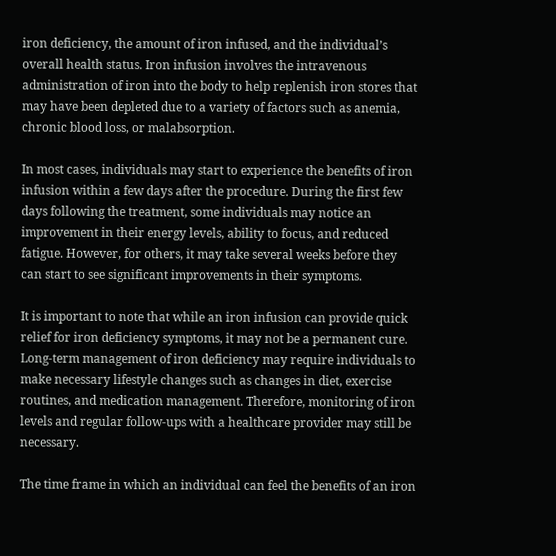iron deficiency, the amount of iron infused, and the individual’s overall health status. Iron infusion involves the intravenous administration of iron into the body to help replenish iron stores that may have been depleted due to a variety of factors such as anemia, chronic blood loss, or malabsorption.

In most cases, individuals may start to experience the benefits of iron infusion within a few days after the procedure. During the first few days following the treatment, some individuals may notice an improvement in their energy levels, ability to focus, and reduced fatigue. However, for others, it may take several weeks before they can start to see significant improvements in their symptoms.

It is important to note that while an iron infusion can provide quick relief for iron deficiency symptoms, it may not be a permanent cure. Long-term management of iron deficiency may require individuals to make necessary lifestyle changes such as changes in diet, exercise routines, and medication management. Therefore, monitoring of iron levels and regular follow-ups with a healthcare provider may still be necessary.

The time frame in which an individual can feel the benefits of an iron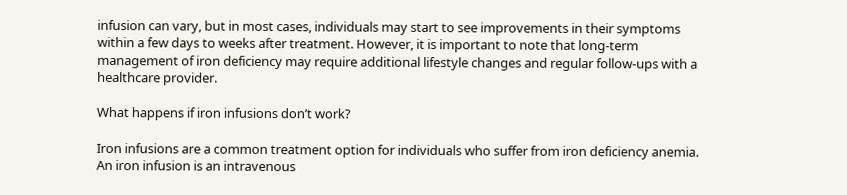infusion can vary, but in most cases, individuals may start to see improvements in their symptoms within a few days to weeks after treatment. However, it is important to note that long-term management of iron deficiency may require additional lifestyle changes and regular follow-ups with a healthcare provider.

What happens if iron infusions don’t work?

Iron infusions are a common treatment option for individuals who suffer from iron deficiency anemia. An iron infusion is an intravenous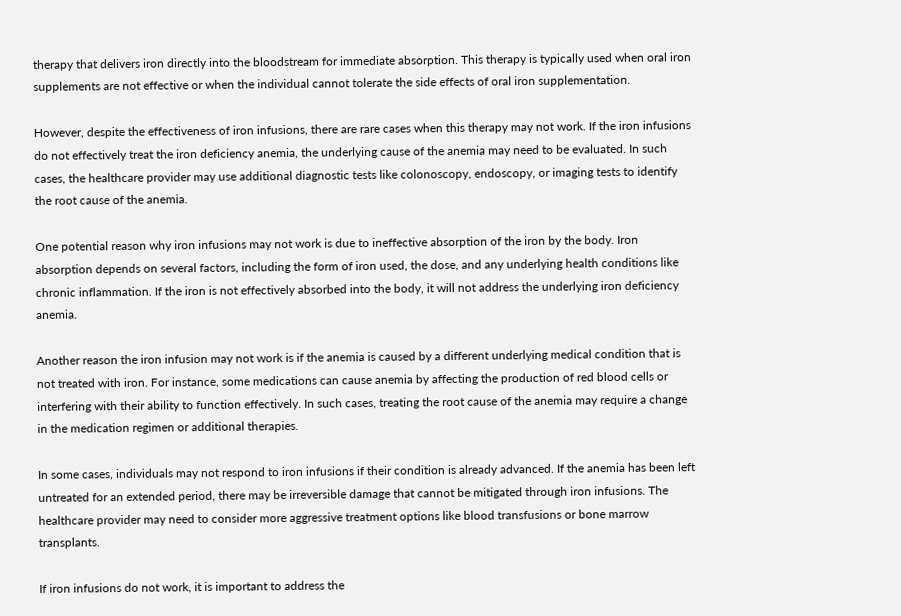therapy that delivers iron directly into the bloodstream for immediate absorption. This therapy is typically used when oral iron supplements are not effective or when the individual cannot tolerate the side effects of oral iron supplementation.

However, despite the effectiveness of iron infusions, there are rare cases when this therapy may not work. If the iron infusions do not effectively treat the iron deficiency anemia, the underlying cause of the anemia may need to be evaluated. In such cases, the healthcare provider may use additional diagnostic tests like colonoscopy, endoscopy, or imaging tests to identify the root cause of the anemia.

One potential reason why iron infusions may not work is due to ineffective absorption of the iron by the body. Iron absorption depends on several factors, including the form of iron used, the dose, and any underlying health conditions like chronic inflammation. If the iron is not effectively absorbed into the body, it will not address the underlying iron deficiency anemia.

Another reason the iron infusion may not work is if the anemia is caused by a different underlying medical condition that is not treated with iron. For instance, some medications can cause anemia by affecting the production of red blood cells or interfering with their ability to function effectively. In such cases, treating the root cause of the anemia may require a change in the medication regimen or additional therapies.

In some cases, individuals may not respond to iron infusions if their condition is already advanced. If the anemia has been left untreated for an extended period, there may be irreversible damage that cannot be mitigated through iron infusions. The healthcare provider may need to consider more aggressive treatment options like blood transfusions or bone marrow transplants.

If iron infusions do not work, it is important to address the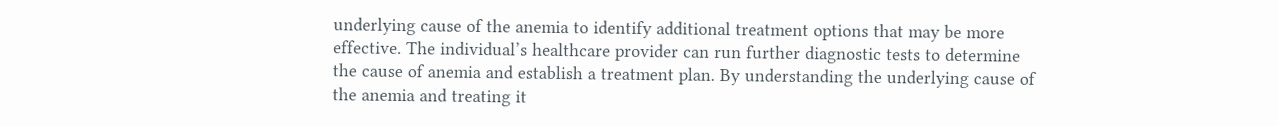underlying cause of the anemia to identify additional treatment options that may be more effective. The individual’s healthcare provider can run further diagnostic tests to determine the cause of anemia and establish a treatment plan. By understanding the underlying cause of the anemia and treating it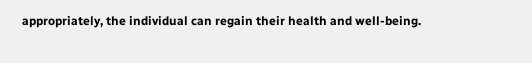appropriately, the individual can regain their health and well-being.